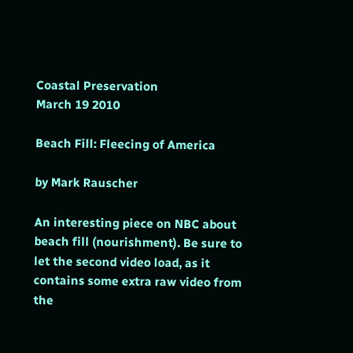Coastal Preservation
March 19 2010

Beach Fill: Fleecing of America

by Mark Rauscher

An interesting piece on NBC about beach fill (nourishment). Be sure to let the second video load, as it contains some extra raw video from the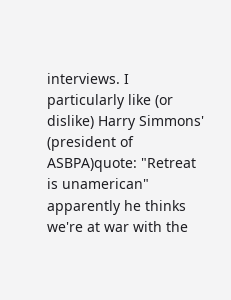interviews. I particularly like (or dislike) Harry Simmons' (president of ASBPA)quote: "Retreat is unamerican" apparently he thinks we're at war with the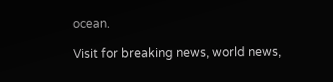ocean.

Visit for breaking news, world news,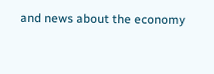and news about the economy